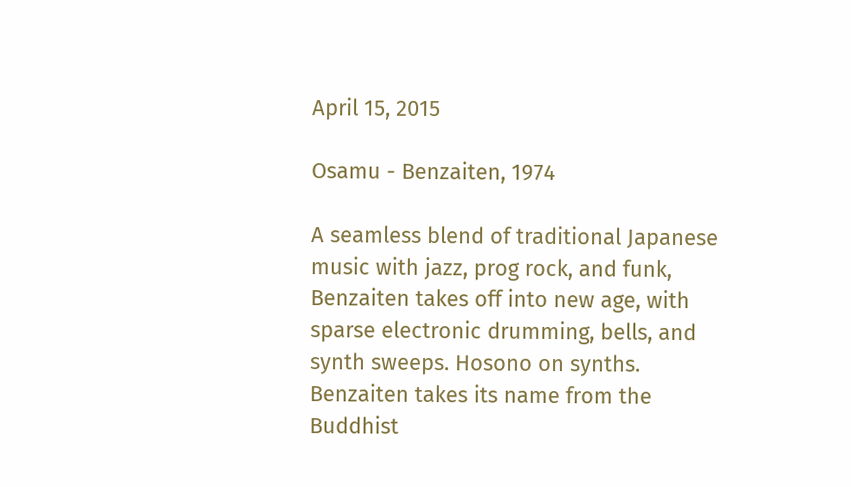April 15, 2015

Osamu - Benzaiten, 1974

A seamless blend of traditional Japanese music with jazz, prog rock, and funk, Benzaiten takes off into new age, with sparse electronic drumming, bells, and synth sweeps. Hosono on synths. Benzaiten takes its name from the Buddhist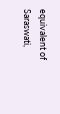equivalent of Saraswati,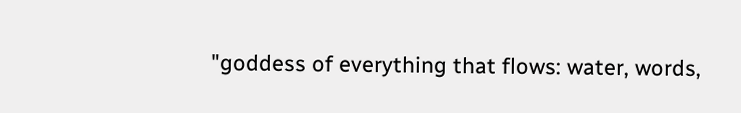"goddess of everything that flows: water, words,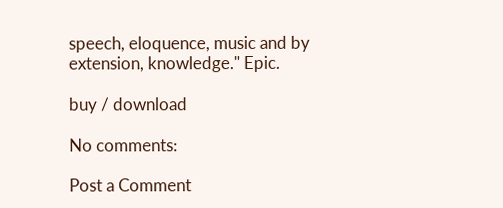speech, eloquence, music and by extension, knowledge." Epic.

buy / download

No comments:

Post a Comment